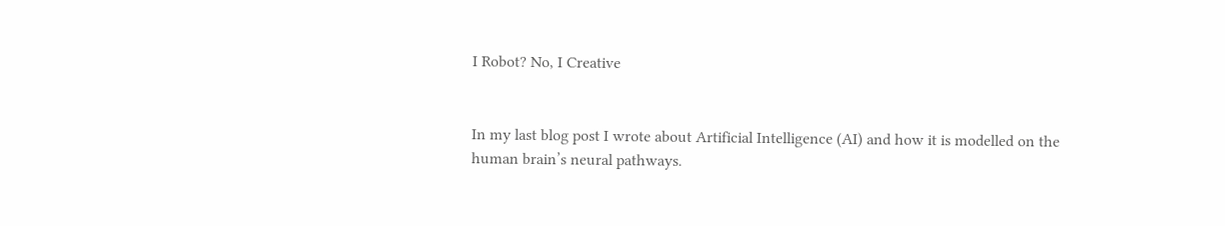I Robot? No, I Creative


In my last blog post I wrote about Artificial Intelligence (AI) and how it is modelled on the human brain’s neural pathways.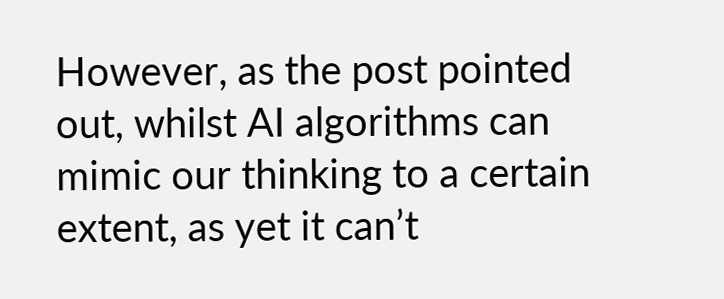However, as the post pointed out, whilst AI algorithms can mimic our thinking to a certain extent, as yet it can’t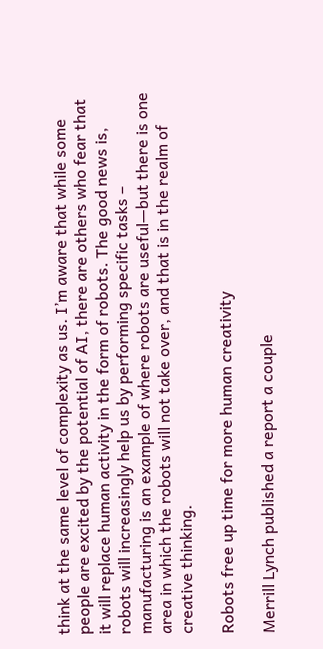think at the same level of complexity as us. I’m aware that while some people are excited by the potential of AI, there are others who fear that it will replace human activity in the form of robots. The good news is, robots will increasingly help us by performing specific tasks – manufacturing is an example of where robots are useful—but there is one area in which the robots will not take over, and that is in the realm of creative thinking.

Robots free up time for more human creativity

Merrill Lynch published a report a couple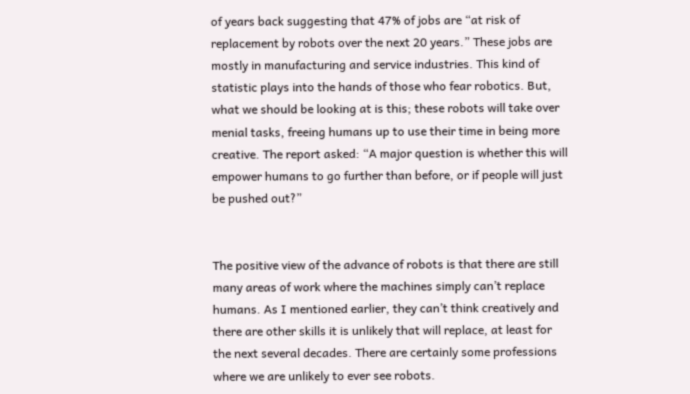of years back suggesting that 47% of jobs are “at risk of replacement by robots over the next 20 years.” These jobs are mostly in manufacturing and service industries. This kind of statistic plays into the hands of those who fear robotics. But, what we should be looking at is this; these robots will take over menial tasks, freeing humans up to use their time in being more creative. The report asked: “A major question is whether this will empower humans to go further than before, or if people will just be pushed out?”


The positive view of the advance of robots is that there are still many areas of work where the machines simply can’t replace humans. As I mentioned earlier, they can’t think creatively and there are other skills it is unlikely that will replace, at least for the next several decades. There are certainly some professions where we are unlikely to ever see robots.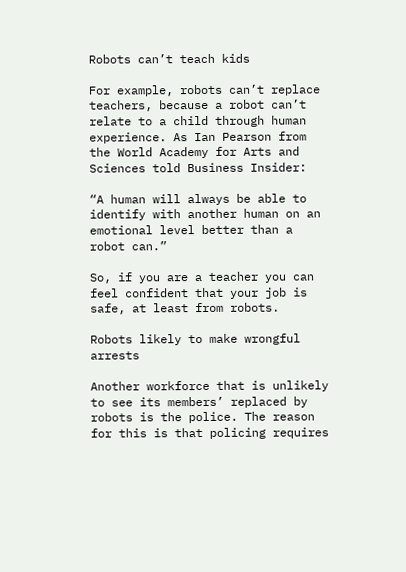Robots can’t teach kids

For example, robots can’t replace teachers, because a robot can’t relate to a child through human experience. As Ian Pearson from the World Academy for Arts and Sciences told Business Insider:

“A human will always be able to identify with another human on an emotional level better than a robot can.”

So, if you are a teacher you can feel confident that your job is safe, at least from robots.

Robots likely to make wrongful arrests

Another workforce that is unlikely to see its members’ replaced by robots is the police. The reason for this is that policing requires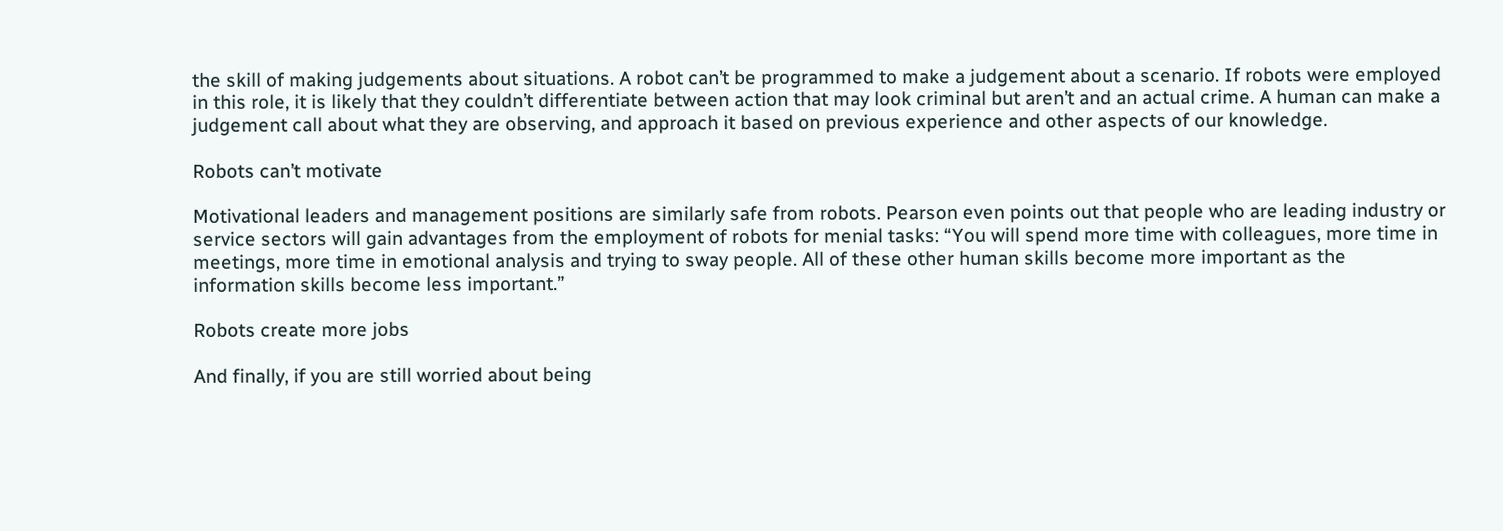the skill of making judgements about situations. A robot can’t be programmed to make a judgement about a scenario. If robots were employed in this role, it is likely that they couldn’t differentiate between action that may look criminal but aren’t and an actual crime. A human can make a judgement call about what they are observing, and approach it based on previous experience and other aspects of our knowledge.

Robots can’t motivate

Motivational leaders and management positions are similarly safe from robots. Pearson even points out that people who are leading industry or service sectors will gain advantages from the employment of robots for menial tasks: “You will spend more time with colleagues, more time in meetings, more time in emotional analysis and trying to sway people. All of these other human skills become more important as the information skills become less important.”

Robots create more jobs

And finally, if you are still worried about being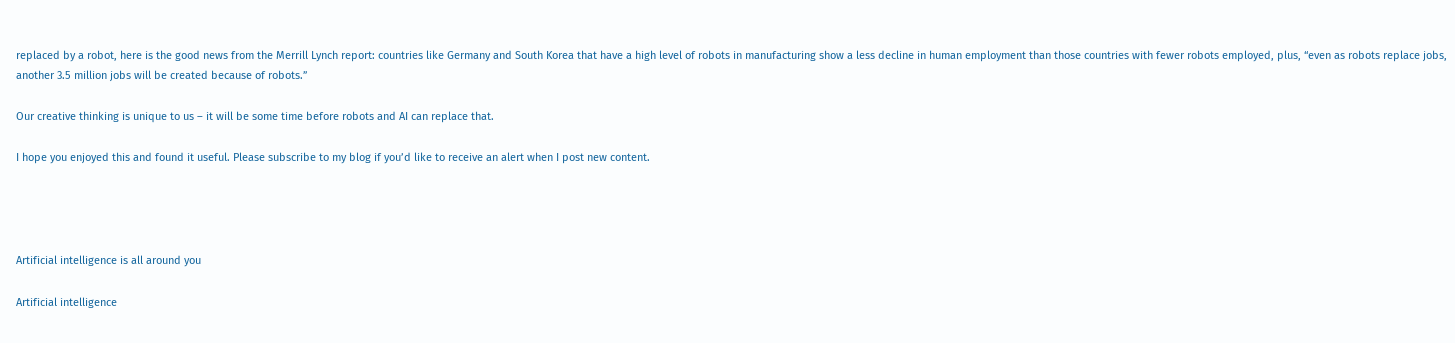replaced by a robot, here is the good news from the Merrill Lynch report: countries like Germany and South Korea that have a high level of robots in manufacturing show a less decline in human employment than those countries with fewer robots employed, plus, “even as robots replace jobs, another 3.5 million jobs will be created because of robots.”

Our creative thinking is unique to us – it will be some time before robots and AI can replace that.

I hope you enjoyed this and found it useful. Please subscribe to my blog if you’d like to receive an alert when I post new content.




Artificial intelligence is all around you

Artificial intelligence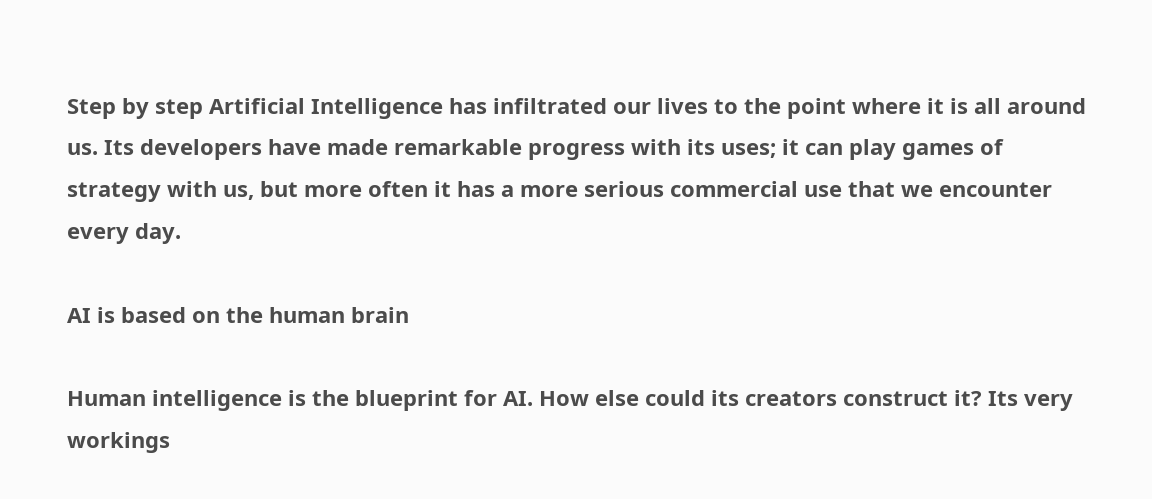Step by step Artificial Intelligence has infiltrated our lives to the point where it is all around us. Its developers have made remarkable progress with its uses; it can play games of strategy with us, but more often it has a more serious commercial use that we encounter every day.

AI is based on the human brain

Human intelligence is the blueprint for AI. How else could its creators construct it? Its very workings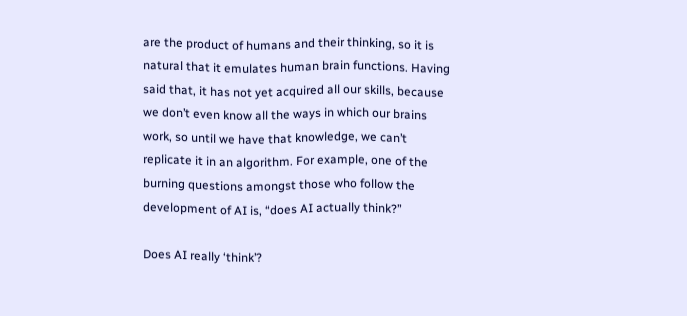are the product of humans and their thinking, so it is natural that it emulates human brain functions. Having said that, it has not yet acquired all our skills, because we don’t even know all the ways in which our brains work, so until we have that knowledge, we can’t replicate it in an algorithm. For example, one of the burning questions amongst those who follow the development of AI is, “does AI actually think?”

Does AI really ‘think’?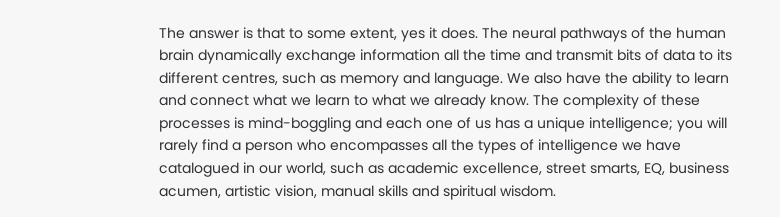The answer is that to some extent, yes it does. The neural pathways of the human brain dynamically exchange information all the time and transmit bits of data to its different centres, such as memory and language. We also have the ability to learn and connect what we learn to what we already know. The complexity of these processes is mind-boggling and each one of us has a unique intelligence; you will rarely find a person who encompasses all the types of intelligence we have catalogued in our world, such as academic excellence, street smarts, EQ, business acumen, artistic vision, manual skills and spiritual wisdom.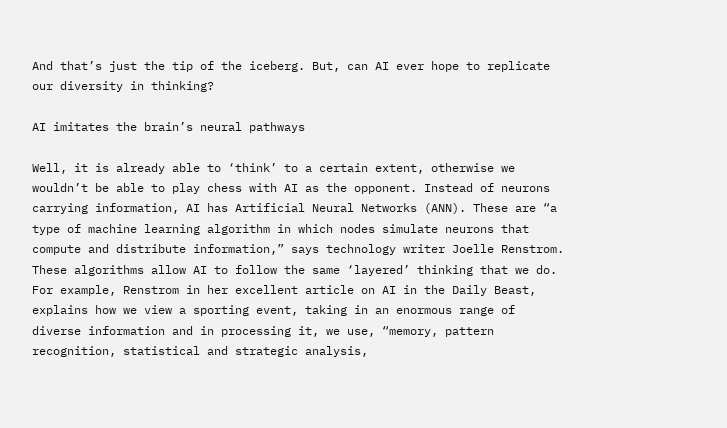And that’s just the tip of the iceberg. But, can AI ever hope to replicate our diversity in thinking?

AI imitates the brain’s neural pathways

Well, it is already able to ‘think’ to a certain extent, otherwise we wouldn’t be able to play chess with AI as the opponent. Instead of neurons carrying information, AI has Artificial Neural Networks (ANN). These are “a type of machine learning algorithm in which nodes simulate neurons that compute and distribute information,” says technology writer Joelle Renstrom. These algorithms allow AI to follow the same ‘layered’ thinking that we do. For example, Renstrom in her excellent article on AI in the Daily Beast, explains how we view a sporting event, taking in an enormous range of diverse information and in processing it, we use, “memory, pattern recognition, statistical and strategic analysis,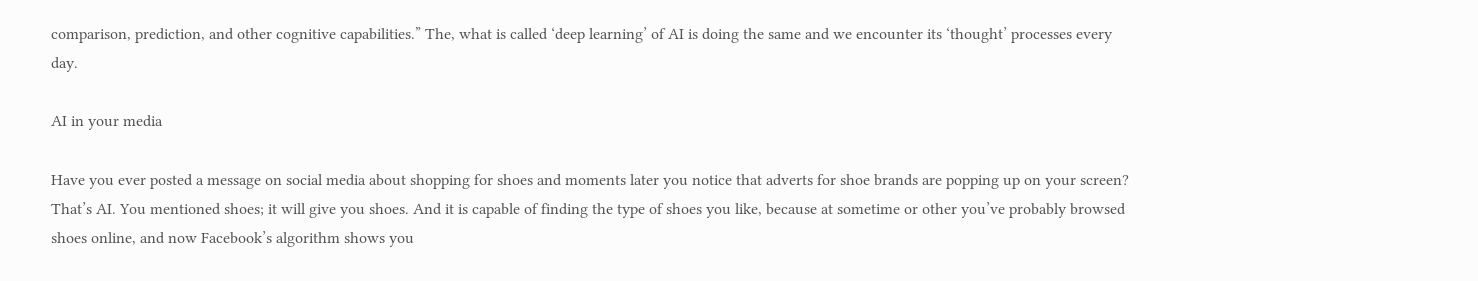comparison, prediction, and other cognitive capabilities.” The, what is called ‘deep learning’ of AI is doing the same and we encounter its ‘thought’ processes every day.

AI in your media

Have you ever posted a message on social media about shopping for shoes and moments later you notice that adverts for shoe brands are popping up on your screen? That’s AI. You mentioned shoes; it will give you shoes. And it is capable of finding the type of shoes you like, because at sometime or other you’ve probably browsed shoes online, and now Facebook’s algorithm shows you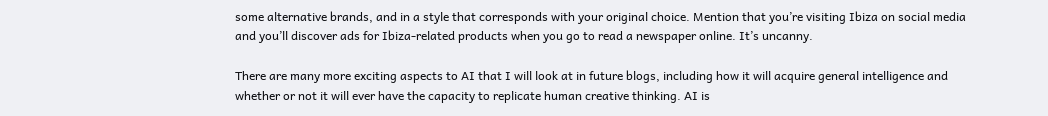some alternative brands, and in a style that corresponds with your original choice. Mention that you’re visiting Ibiza on social media and you’ll discover ads for Ibiza-related products when you go to read a newspaper online. It’s uncanny.

There are many more exciting aspects to AI that I will look at in future blogs, including how it will acquire general intelligence and whether or not it will ever have the capacity to replicate human creative thinking. AI is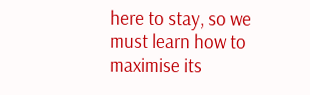here to stay, so we must learn how to maximise its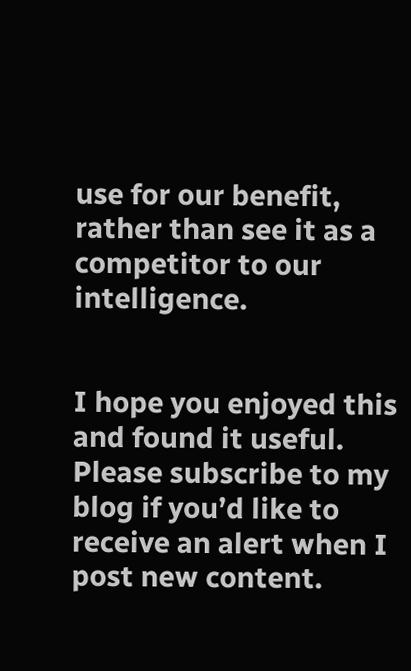use for our benefit, rather than see it as a competitor to our intelligence.


I hope you enjoyed this and found it useful. Please subscribe to my blog if you’d like to receive an alert when I post new content.